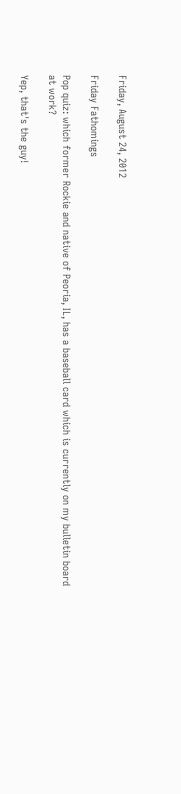Friday, August 24, 2012

Friday Fathomings

Pop quiz: which former Rockie and native of Peoria, IL, has a baseball card which is currently on my bulletin board at work?

Yep, that's the guy!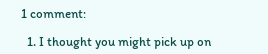1 comment:

  1. I thought you might pick up on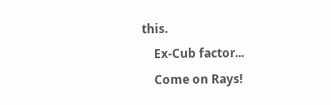this.
    Ex-Cub factor...
    Come on Rays!